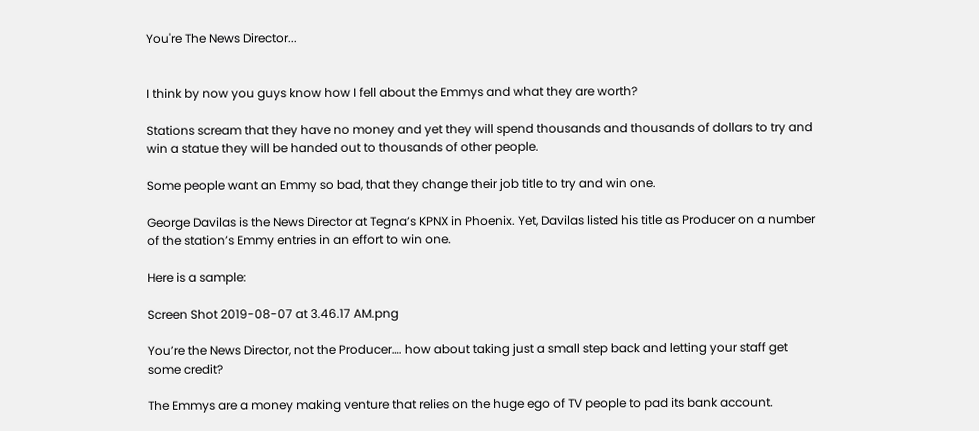You're The News Director...


I think by now you guys know how I fell about the Emmys and what they are worth?

Stations scream that they have no money and yet they will spend thousands and thousands of dollars to try and win a statue they will be handed out to thousands of other people.

Some people want an Emmy so bad, that they change their job title to try and win one.

George Davilas is the News Director at Tegna’s KPNX in Phoenix. Yet, Davilas listed his title as Producer on a number of the station’s Emmy entries in an effort to win one.

Here is a sample:

Screen Shot 2019-08-07 at 3.46.17 AM.png

You’re the News Director, not the Producer…. how about taking just a small step back and letting your staff get some credit?

The Emmys are a money making venture that relies on the huge ego of TV people to pad its bank account.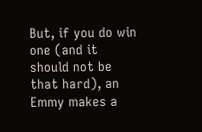But, if you do win one (and it should not be that hard), an Emmy makes a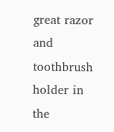great razor and toothbrush holder in the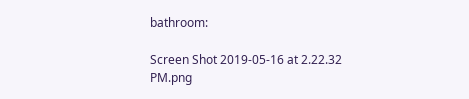bathroom:

Screen Shot 2019-05-16 at 2.22.32 PM.png